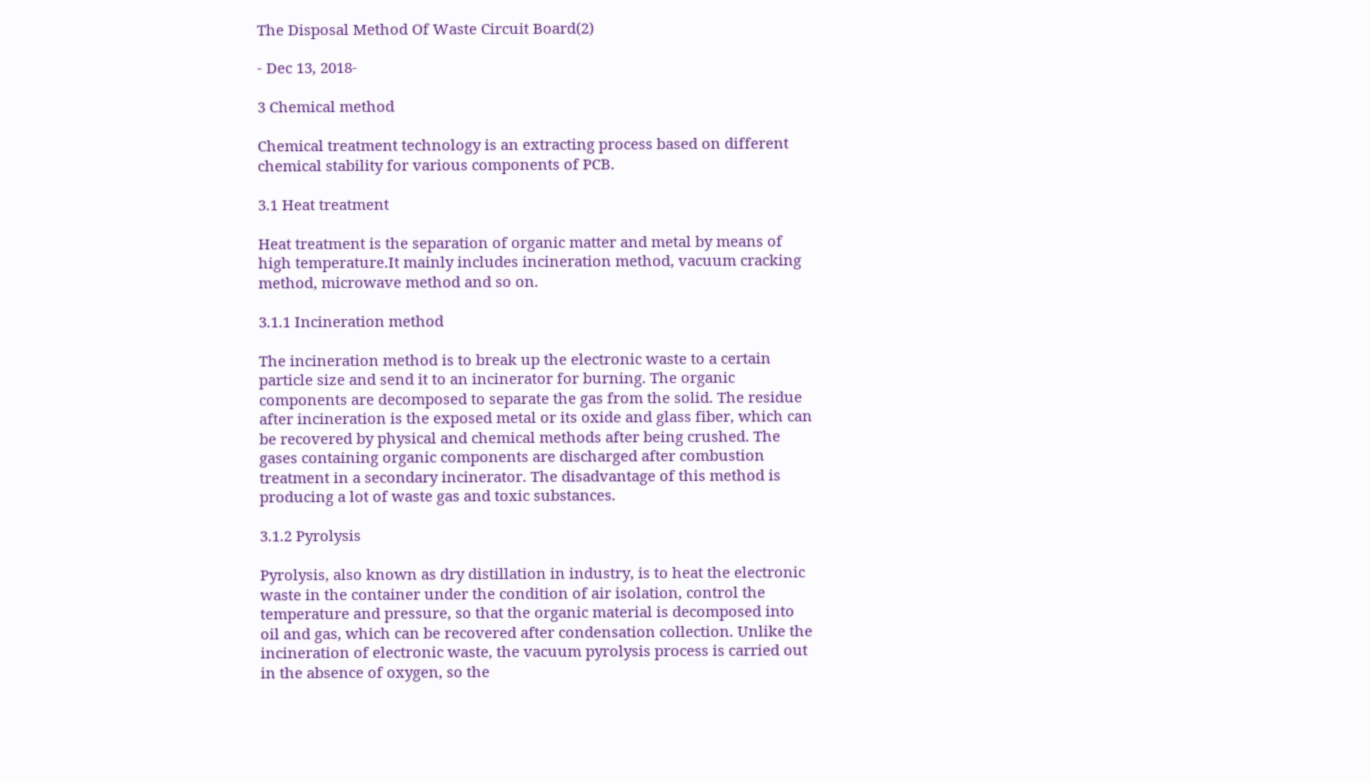The Disposal Method Of Waste Circuit Board(2)

- Dec 13, 2018-

3 Chemical method

Chemical treatment technology is an extracting process based on different chemical stability for various components of PCB.

3.1 Heat treatment

Heat treatment is the separation of organic matter and metal by means of high temperature.It mainly includes incineration method, vacuum cracking method, microwave method and so on.

3.1.1 Incineration method

The incineration method is to break up the electronic waste to a certain particle size and send it to an incinerator for burning. The organic components are decomposed to separate the gas from the solid. The residue after incineration is the exposed metal or its oxide and glass fiber, which can be recovered by physical and chemical methods after being crushed. The gases containing organic components are discharged after combustion treatment in a secondary incinerator. The disadvantage of this method is producing a lot of waste gas and toxic substances.

3.1.2 Pyrolysis

Pyrolysis, also known as dry distillation in industry, is to heat the electronic waste in the container under the condition of air isolation, control the temperature and pressure, so that the organic material is decomposed into oil and gas, which can be recovered after condensation collection. Unlike the incineration of electronic waste, the vacuum pyrolysis process is carried out in the absence of oxygen, so the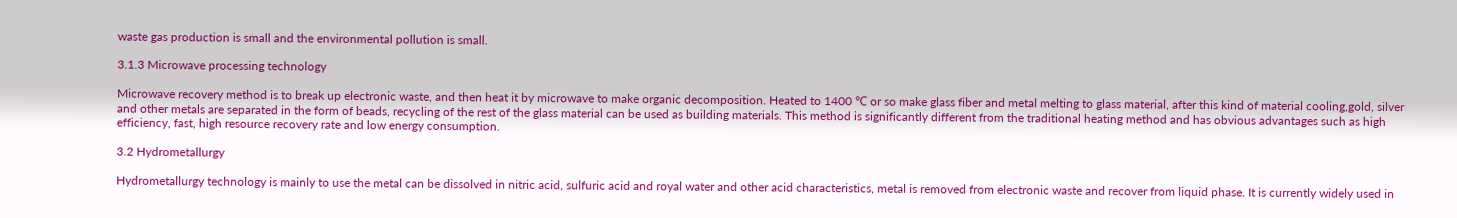waste gas production is small and the environmental pollution is small.

3.1.3 Microwave processing technology

Microwave recovery method is to break up electronic waste, and then heat it by microwave to make organic decomposition. Heated to 1400 ℃ or so make glass fiber and metal melting to glass material, after this kind of material cooling,gold, silver and other metals are separated in the form of beads, recycling of the rest of the glass material can be used as building materials. This method is significantly different from the traditional heating method and has obvious advantages such as high efficiency, fast, high resource recovery rate and low energy consumption.

3.2 Hydrometallurgy

Hydrometallurgy technology is mainly to use the metal can be dissolved in nitric acid, sulfuric acid and royal water and other acid characteristics, metal is removed from electronic waste and recover from liquid phase. It is currently widely used in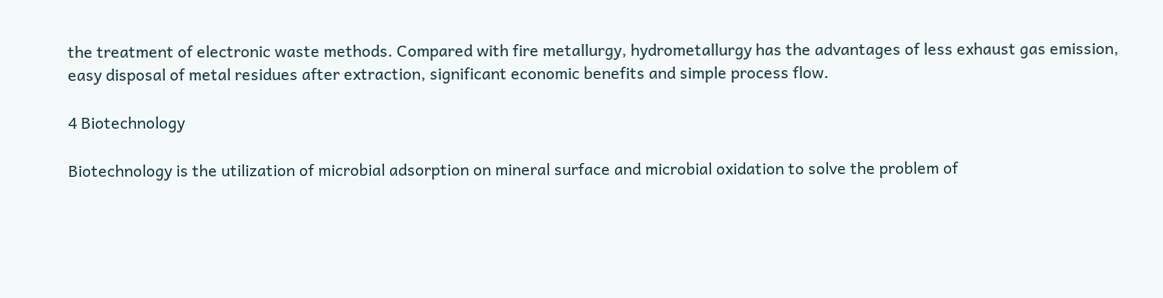the treatment of electronic waste methods. Compared with fire metallurgy, hydrometallurgy has the advantages of less exhaust gas emission, easy disposal of metal residues after extraction, significant economic benefits and simple process flow.

4 Biotechnology

Biotechnology is the utilization of microbial adsorption on mineral surface and microbial oxidation to solve the problem of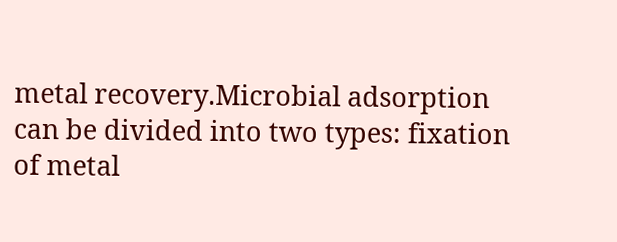metal recovery.Microbial adsorption can be divided into two types: fixation of metal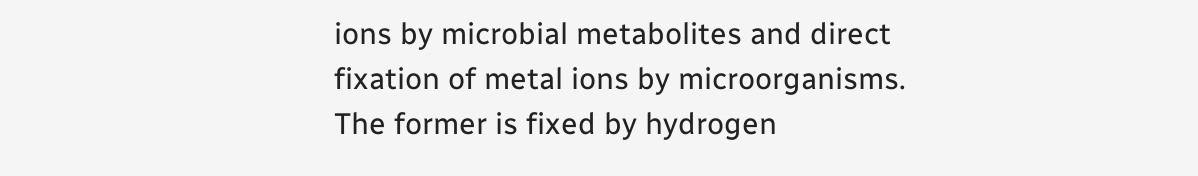ions by microbial metabolites and direct fixation of metal ions by microorganisms. The former is fixed by hydrogen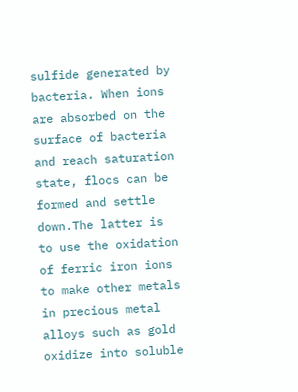sulfide generated by bacteria. When ions are absorbed on the surface of bacteria and reach saturation state, flocs can be formed and settle down.The latter is to use the oxidation of ferric iron ions to make other metals in precious metal alloys such as gold oxidize into soluble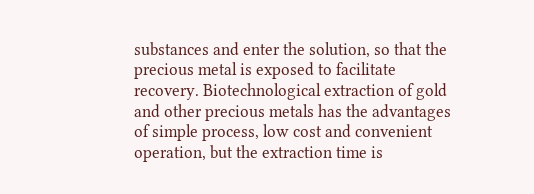substances and enter the solution, so that the precious metal is exposed to facilitate recovery. Biotechnological extraction of gold and other precious metals has the advantages of simple process, low cost and convenient operation, but the extraction time is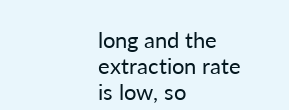long and the extraction rate is low, so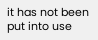it has not been put into use